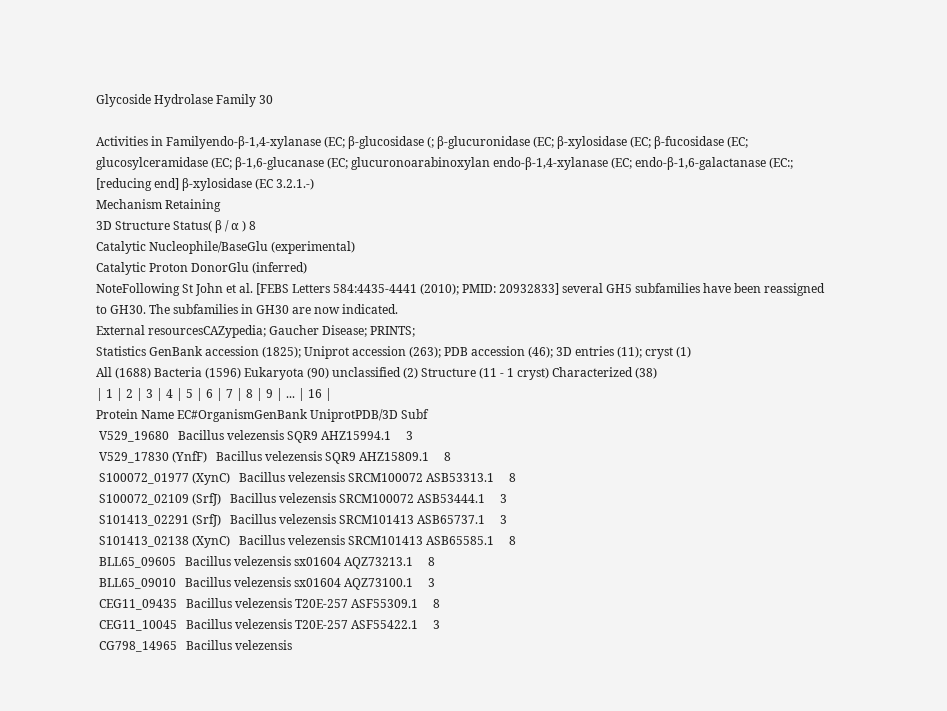Glycoside Hydrolase Family 30

Activities in Familyendo-β-1,4-xylanase (EC; β-glucosidase (; β-glucuronidase (EC; β-xylosidase (EC; β-fucosidase (EC; glucosylceramidase (EC; β-1,6-glucanase (EC; glucuronoarabinoxylan endo-β-1,4-xylanase (EC; endo-β-1,6-galactanase (EC:; [reducing end] β-xylosidase (EC 3.2.1.-)
Mechanism Retaining
3D Structure Status( β / α ) 8
Catalytic Nucleophile/BaseGlu (experimental)
Catalytic Proton DonorGlu (inferred)
NoteFollowing St John et al. [FEBS Letters 584:4435-4441 (2010); PMID: 20932833] several GH5 subfamilies have been reassigned to GH30. The subfamilies in GH30 are now indicated.
External resourcesCAZypedia; Gaucher Disease; PRINTS;
Statistics GenBank accession (1825); Uniprot accession (263); PDB accession (46); 3D entries (11); cryst (1)
All (1688) Bacteria (1596) Eukaryota (90) unclassified (2) Structure (11 - 1 cryst) Characterized (38)
| 1 | 2 | 3 | 4 | 5 | 6 | 7 | 8 | 9 | ... | 16 |
Protein Name EC#OrganismGenBank UniprotPDB/3D Subf
 V529_19680   Bacillus velezensis SQR9 AHZ15994.1     3
 V529_17830 (YnfF)   Bacillus velezensis SQR9 AHZ15809.1     8
 S100072_01977 (XynC)   Bacillus velezensis SRCM100072 ASB53313.1     8
 S100072_02109 (SrfJ)   Bacillus velezensis SRCM100072 ASB53444.1     3
 S101413_02291 (SrfJ)   Bacillus velezensis SRCM101413 ASB65737.1     3
 S101413_02138 (XynC)   Bacillus velezensis SRCM101413 ASB65585.1     8
 BLL65_09605   Bacillus velezensis sx01604 AQZ73213.1     8
 BLL65_09010   Bacillus velezensis sx01604 AQZ73100.1     3
 CEG11_09435   Bacillus velezensis T20E-257 ASF55309.1     8
 CEG11_10045   Bacillus velezensis T20E-257 ASF55422.1     3
 CG798_14965   Bacillus velezensis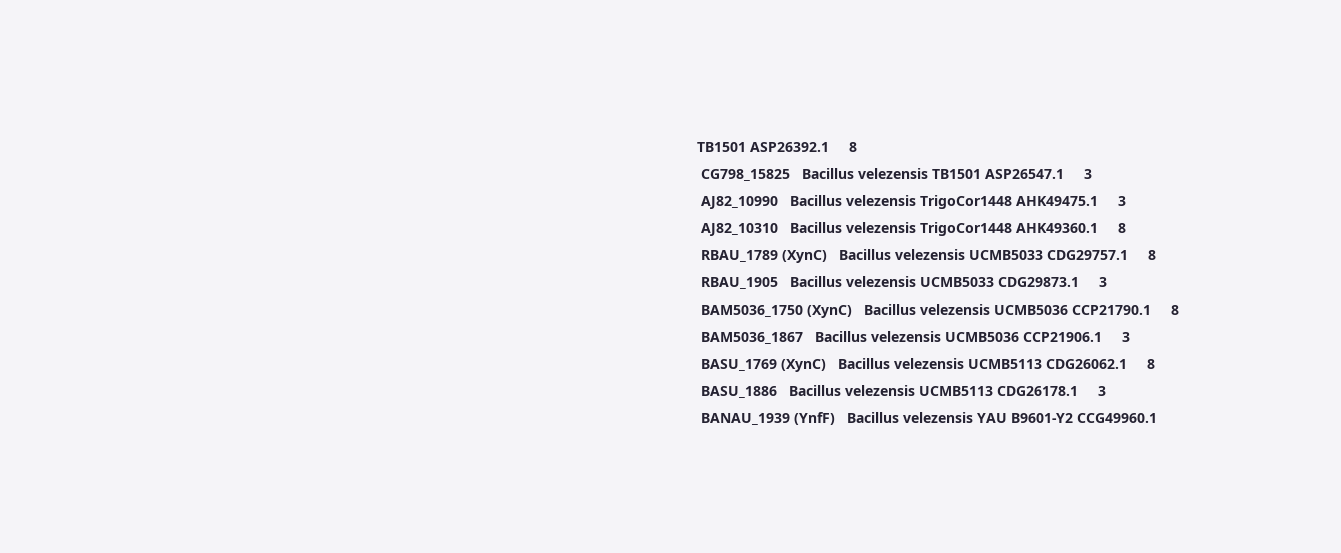TB1501 ASP26392.1     8
 CG798_15825   Bacillus velezensis TB1501 ASP26547.1     3
 AJ82_10990   Bacillus velezensis TrigoCor1448 AHK49475.1     3
 AJ82_10310   Bacillus velezensis TrigoCor1448 AHK49360.1     8
 RBAU_1789 (XynC)   Bacillus velezensis UCMB5033 CDG29757.1     8
 RBAU_1905   Bacillus velezensis UCMB5033 CDG29873.1     3
 BAM5036_1750 (XynC)   Bacillus velezensis UCMB5036 CCP21790.1     8
 BAM5036_1867   Bacillus velezensis UCMB5036 CCP21906.1     3
 BASU_1769 (XynC)   Bacillus velezensis UCMB5113 CDG26062.1     8
 BASU_1886   Bacillus velezensis UCMB5113 CDG26178.1     3
 BANAU_1939 (YnfF)   Bacillus velezensis YAU B9601-Y2 CCG49960.1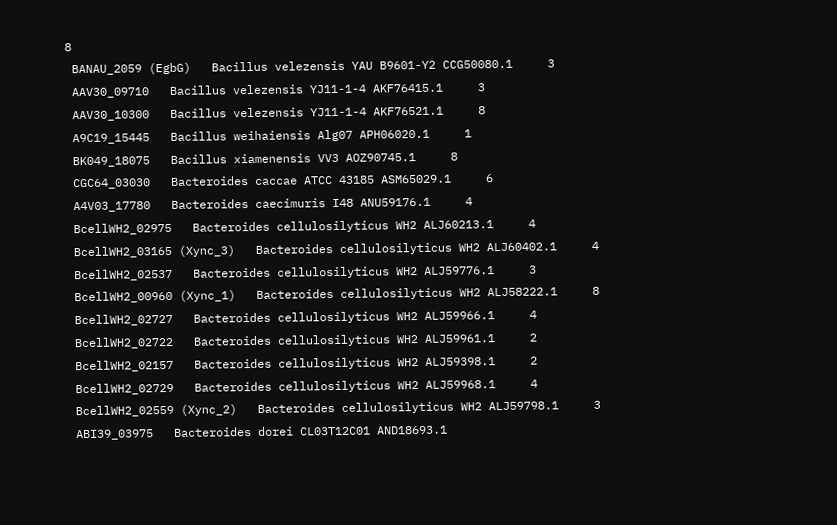8
 BANAU_2059 (EgbG)   Bacillus velezensis YAU B9601-Y2 CCG50080.1     3
 AAV30_09710   Bacillus velezensis YJ11-1-4 AKF76415.1     3
 AAV30_10300   Bacillus velezensis YJ11-1-4 AKF76521.1     8
 A9C19_15445   Bacillus weihaiensis Alg07 APH06020.1     1
 BK049_18075   Bacillus xiamenensis VV3 AOZ90745.1     8
 CGC64_03030   Bacteroides caccae ATCC 43185 ASM65029.1     6
 A4V03_17780   Bacteroides caecimuris I48 ANU59176.1     4
 BcellWH2_02975   Bacteroides cellulosilyticus WH2 ALJ60213.1     4
 BcellWH2_03165 (Xync_3)   Bacteroides cellulosilyticus WH2 ALJ60402.1     4
 BcellWH2_02537   Bacteroides cellulosilyticus WH2 ALJ59776.1     3
 BcellWH2_00960 (Xync_1)   Bacteroides cellulosilyticus WH2 ALJ58222.1     8
 BcellWH2_02727   Bacteroides cellulosilyticus WH2 ALJ59966.1     4
 BcellWH2_02722   Bacteroides cellulosilyticus WH2 ALJ59961.1     2
 BcellWH2_02157   Bacteroides cellulosilyticus WH2 ALJ59398.1     2
 BcellWH2_02729   Bacteroides cellulosilyticus WH2 ALJ59968.1     4
 BcellWH2_02559 (Xync_2)   Bacteroides cellulosilyticus WH2 ALJ59798.1     3
 ABI39_03975   Bacteroides dorei CL03T12C01 AND18693.1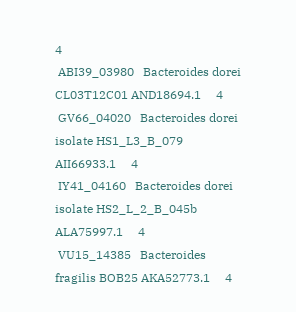4
 ABI39_03980   Bacteroides dorei CL03T12C01 AND18694.1     4
 GV66_04020   Bacteroides dorei isolate HS1_L3_B_079 AII66933.1     4
 IY41_04160   Bacteroides dorei isolate HS2_L_2_B_045b ALA75997.1     4
 VU15_14385   Bacteroides fragilis BOB25 AKA52773.1     4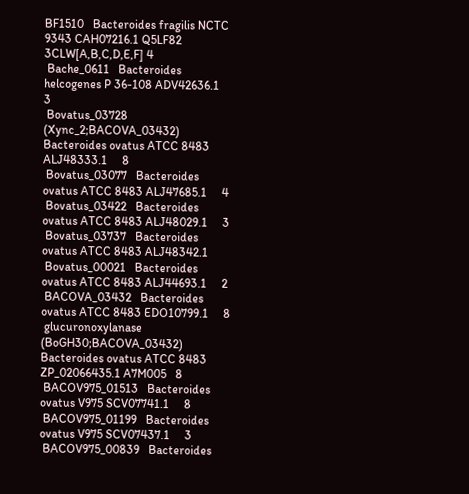BF1510   Bacteroides fragilis NCTC 9343 CAH07216.1 Q5LF82 3CLW[A,B,C,D,E,F] 4
 Bache_0611   Bacteroides helcogenes P 36-108 ADV42636.1     3
 Bovatus_03728 (Xync_2;BACOVA_03432)   Bacteroides ovatus ATCC 8483 ALJ48333.1     8
 Bovatus_03077   Bacteroides ovatus ATCC 8483 ALJ47685.1     4
 Bovatus_03422   Bacteroides ovatus ATCC 8483 ALJ48029.1     3
 Bovatus_03737   Bacteroides ovatus ATCC 8483 ALJ48342.1
 Bovatus_00021   Bacteroides ovatus ATCC 8483 ALJ44693.1     2
 BACOVA_03432   Bacteroides ovatus ATCC 8483 EDO10799.1     8
 glucuronoxylanase (BoGH30;BACOVA_03432) Bacteroides ovatus ATCC 8483 ZP_02066435.1 A7M005   8
 BACOV975_01513   Bacteroides ovatus V975 SCV07741.1     8
 BACOV975_01199   Bacteroides ovatus V975 SCV07437.1     3
 BACOV975_00839   Bacteroides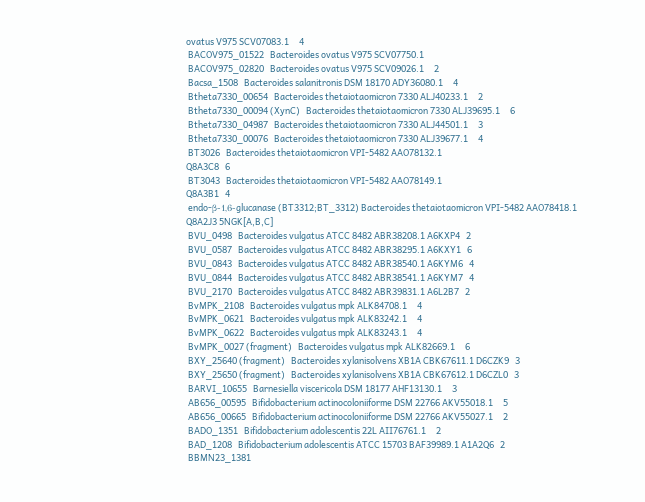ovatus V975 SCV07083.1     4
 BACOV975_01522   Bacteroides ovatus V975 SCV07750.1
 BACOV975_02820   Bacteroides ovatus V975 SCV09026.1     2
 Bacsa_1508   Bacteroides salanitronis DSM 18170 ADY36080.1     4
 Btheta7330_00654   Bacteroides thetaiotaomicron 7330 ALJ40233.1     2
 Btheta7330_00094 (XynC)   Bacteroides thetaiotaomicron 7330 ALJ39695.1     6
 Btheta7330_04987   Bacteroides thetaiotaomicron 7330 ALJ44501.1     3
 Btheta7330_00076   Bacteroides thetaiotaomicron 7330 ALJ39677.1     4
 BT3026   Bacteroides thetaiotaomicron VPI-5482 AAO78132.1
Q8A3C8   6
 BT3043   Bacteroides thetaiotaomicron VPI-5482 AAO78149.1
Q8A3B1   4
 endo-β-1,6-glucanase (BT3312;BT_3312) Bacteroides thetaiotaomicron VPI-5482 AAO78418.1
Q8A2J3 5NGK[A,B,C]
 BVU_0498   Bacteroides vulgatus ATCC 8482 ABR38208.1 A6KXP4   2
 BVU_0587   Bacteroides vulgatus ATCC 8482 ABR38295.1 A6KXY1   6
 BVU_0843   Bacteroides vulgatus ATCC 8482 ABR38540.1 A6KYM6   4
 BVU_0844   Bacteroides vulgatus ATCC 8482 ABR38541.1 A6KYM7   4
 BVU_2170   Bacteroides vulgatus ATCC 8482 ABR39831.1 A6L2B7   2
 BvMPK_2108   Bacteroides vulgatus mpk ALK84708.1     4
 BvMPK_0621   Bacteroides vulgatus mpk ALK83242.1     4
 BvMPK_0622   Bacteroides vulgatus mpk ALK83243.1     4
 BvMPK_0027 (fragment)   Bacteroides vulgatus mpk ALK82669.1     6
 BXY_25640 (fragment)   Bacteroides xylanisolvens XB1A CBK67611.1 D6CZK9   3
 BXY_25650 (fragment)   Bacteroides xylanisolvens XB1A CBK67612.1 D6CZL0   3
 BARVI_10655   Barnesiella viscericola DSM 18177 AHF13130.1     3
 AB656_00595   Bifidobacterium actinocoloniiforme DSM 22766 AKV55018.1     5
 AB656_00665   Bifidobacterium actinocoloniiforme DSM 22766 AKV55027.1     2
 BADO_1351   Bifidobacterium adolescentis 22L AII76761.1     2
 BAD_1208   Bifidobacterium adolescentis ATCC 15703 BAF39989.1 A1A2Q6   2
 BBMN23_1381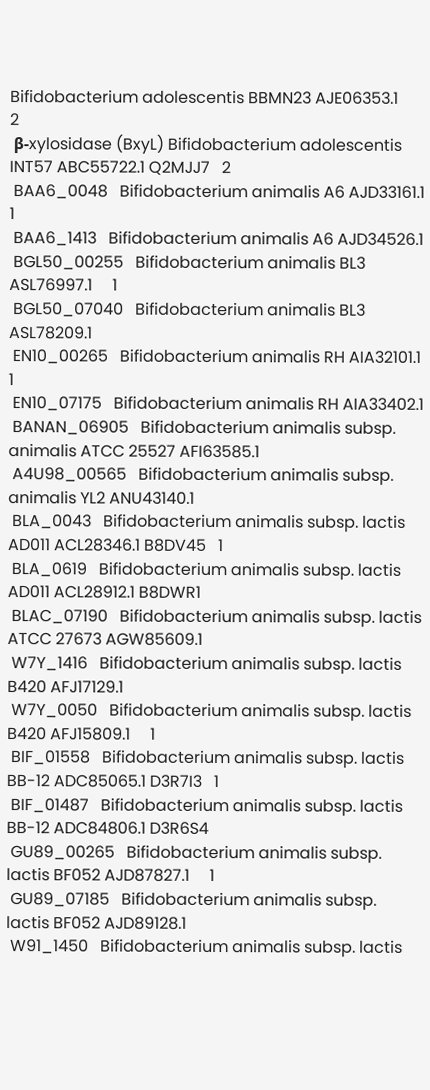Bifidobacterium adolescentis BBMN23 AJE06353.1     2
 β-xylosidase (BxyL) Bifidobacterium adolescentis INT57 ABC55722.1 Q2MJJ7   2
 BAA6_0048   Bifidobacterium animalis A6 AJD33161.1     1
 BAA6_1413   Bifidobacterium animalis A6 AJD34526.1
 BGL50_00255   Bifidobacterium animalis BL3 ASL76997.1     1
 BGL50_07040   Bifidobacterium animalis BL3 ASL78209.1
 EN10_00265   Bifidobacterium animalis RH AIA32101.1     1
 EN10_07175   Bifidobacterium animalis RH AIA33402.1
 BANAN_06905   Bifidobacterium animalis subsp. animalis ATCC 25527 AFI63585.1
 A4U98_00565   Bifidobacterium animalis subsp. animalis YL2 ANU43140.1
 BLA_0043   Bifidobacterium animalis subsp. lactis AD011 ACL28346.1 B8DV45   1
 BLA_0619   Bifidobacterium animalis subsp. lactis AD011 ACL28912.1 B8DWR1
 BLAC_07190   Bifidobacterium animalis subsp. lactis ATCC 27673 AGW85609.1
 W7Y_1416   Bifidobacterium animalis subsp. lactis B420 AFJ17129.1
 W7Y_0050   Bifidobacterium animalis subsp. lactis B420 AFJ15809.1     1
 BIF_01558   Bifidobacterium animalis subsp. lactis BB-12 ADC85065.1 D3R7I3   1
 BIF_01487   Bifidobacterium animalis subsp. lactis BB-12 ADC84806.1 D3R6S4
 GU89_00265   Bifidobacterium animalis subsp. lactis BF052 AJD87827.1     1
 GU89_07185   Bifidobacterium animalis subsp. lactis BF052 AJD89128.1
 W91_1450   Bifidobacterium animalis subsp. lactis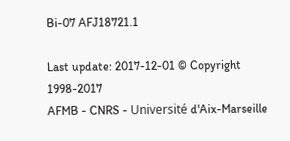Bi-07 AFJ18721.1

Last update: 2017-12-01 © Copyright 1998-2017
AFMB - CNRS - Université d'Aix-Marseille